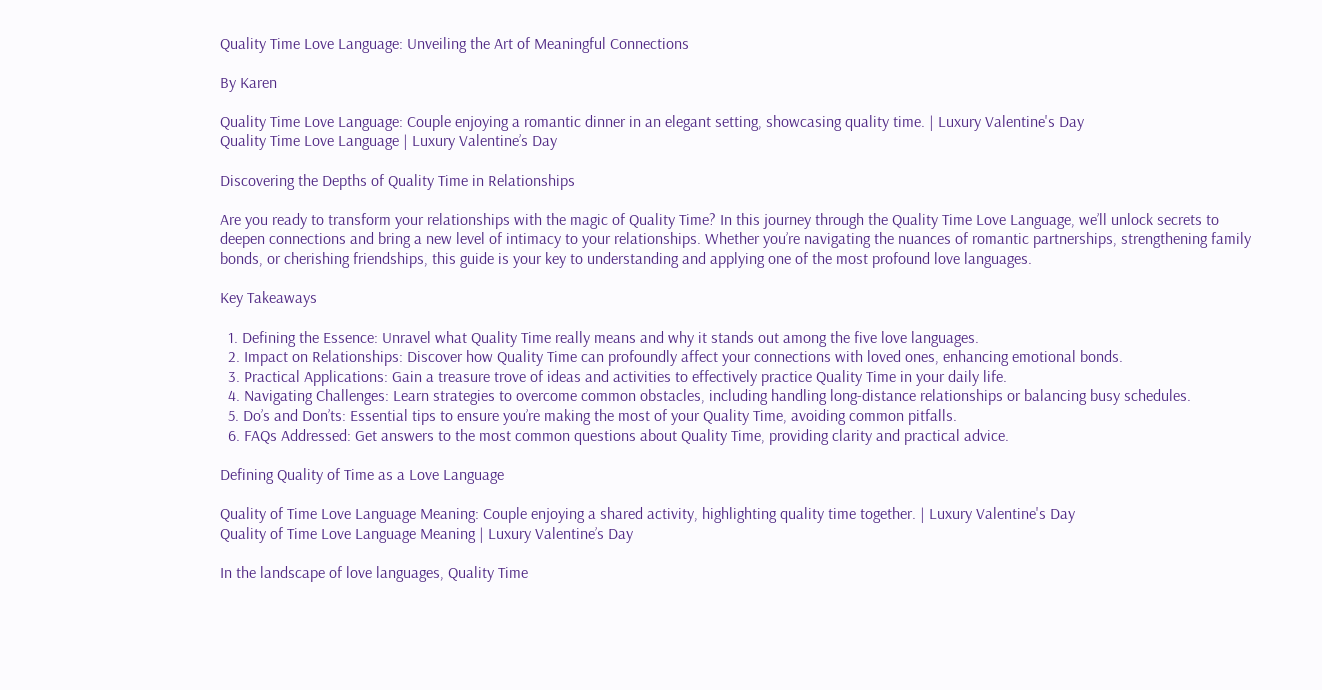Quality Time Love Language: Unveiling the Art of Meaningful Connections

By Karen

Quality Time Love Language: Couple enjoying a romantic dinner in an elegant setting, showcasing quality time. | Luxury Valentine's Day
Quality Time Love Language | Luxury Valentine’s Day

Discovering the Depths of Quality Time in Relationships

Are you ready to transform your relationships with the magic of Quality Time? In this journey through the Quality Time Love Language, we’ll unlock secrets to deepen connections and bring a new level of intimacy to your relationships. Whether you’re navigating the nuances of romantic partnerships, strengthening family bonds, or cherishing friendships, this guide is your key to understanding and applying one of the most profound love languages.

Key Takeaways

  1. Defining the Essence: Unravel what Quality Time really means and why it stands out among the five love languages.
  2. Impact on Relationships: Discover how Quality Time can profoundly affect your connections with loved ones, enhancing emotional bonds.
  3. Practical Applications: Gain a treasure trove of ideas and activities to effectively practice Quality Time in your daily life.
  4. Navigating Challenges: Learn strategies to overcome common obstacles, including handling long-distance relationships or balancing busy schedules.
  5. Do’s and Don’ts: Essential tips to ensure you’re making the most of your Quality Time, avoiding common pitfalls.
  6. FAQs Addressed: Get answers to the most common questions about Quality Time, providing clarity and practical advice.

Defining Quality of Time as a Love Language

Quality of Time Love Language Meaning: Couple enjoying a shared activity, highlighting quality time together. | Luxury Valentine's Day
Quality of Time Love Language Meaning | Luxury Valentine’s Day

In the landscape of love languages, Quality Time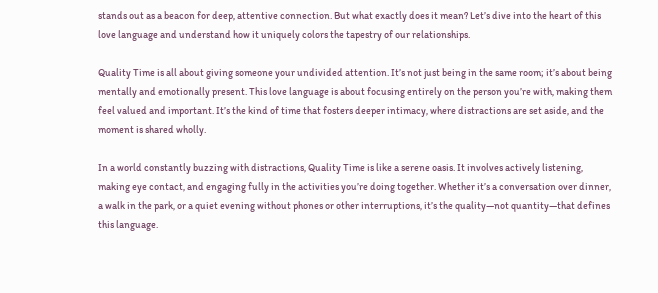stands out as a beacon for deep, attentive connection. But what exactly does it mean? Let’s dive into the heart of this love language and understand how it uniquely colors the tapestry of our relationships.

Quality Time is all about giving someone your undivided attention. It’s not just being in the same room; it’s about being mentally and emotionally present. This love language is about focusing entirely on the person you’re with, making them feel valued and important. It’s the kind of time that fosters deeper intimacy, where distractions are set aside, and the moment is shared wholly.

In a world constantly buzzing with distractions, Quality Time is like a serene oasis. It involves actively listening, making eye contact, and engaging fully in the activities you’re doing together. Whether it’s a conversation over dinner, a walk in the park, or a quiet evening without phones or other interruptions, it’s the quality—not quantity—that defines this language.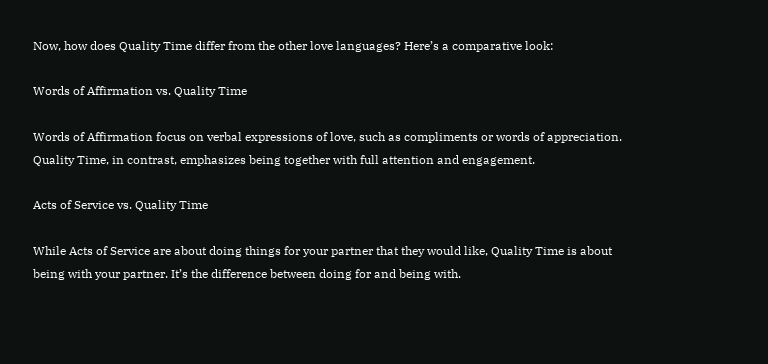Now, how does Quality Time differ from the other love languages? Here’s a comparative look:

Words of Affirmation vs. Quality Time

Words of Affirmation focus on verbal expressions of love, such as compliments or words of appreciation. Quality Time, in contrast, emphasizes being together with full attention and engagement.

Acts of Service vs. Quality Time

While Acts of Service are about doing things for your partner that they would like, Quality Time is about being with your partner. It’s the difference between doing for and being with.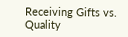Receiving Gifts vs. Quality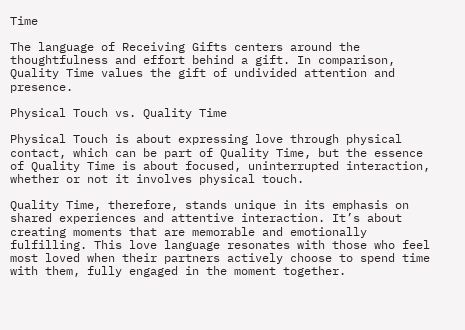Time

The language of Receiving Gifts centers around the thoughtfulness and effort behind a gift. In comparison, Quality Time values the gift of undivided attention and presence.

Physical Touch vs. Quality Time

Physical Touch is about expressing love through physical contact, which can be part of Quality Time, but the essence of Quality Time is about focused, uninterrupted interaction, whether or not it involves physical touch.

Quality Time, therefore, stands unique in its emphasis on shared experiences and attentive interaction. It’s about creating moments that are memorable and emotionally fulfilling. This love language resonates with those who feel most loved when their partners actively choose to spend time with them, fully engaged in the moment together.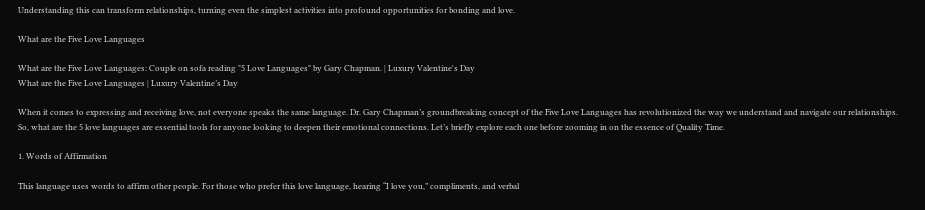Understanding this can transform relationships, turning even the simplest activities into profound opportunities for bonding and love.

What are the Five Love Languages

What are the Five Love Languages: Couple on sofa reading "5 Love Languages" by Gary Chapman. | Luxury Valentine's Day
What are the Five Love Languages | Luxury Valentine’s Day

When it comes to expressing and receiving love, not everyone speaks the same language. Dr. Gary Chapman’s groundbreaking concept of the Five Love Languages has revolutionized the way we understand and navigate our relationships. So, what are the 5 love languages are essential tools for anyone looking to deepen their emotional connections. Let’s briefly explore each one before zooming in on the essence of Quality Time.

1. Words of Affirmation

This language uses words to affirm other people. For those who prefer this love language, hearing “I love you,” compliments, and verbal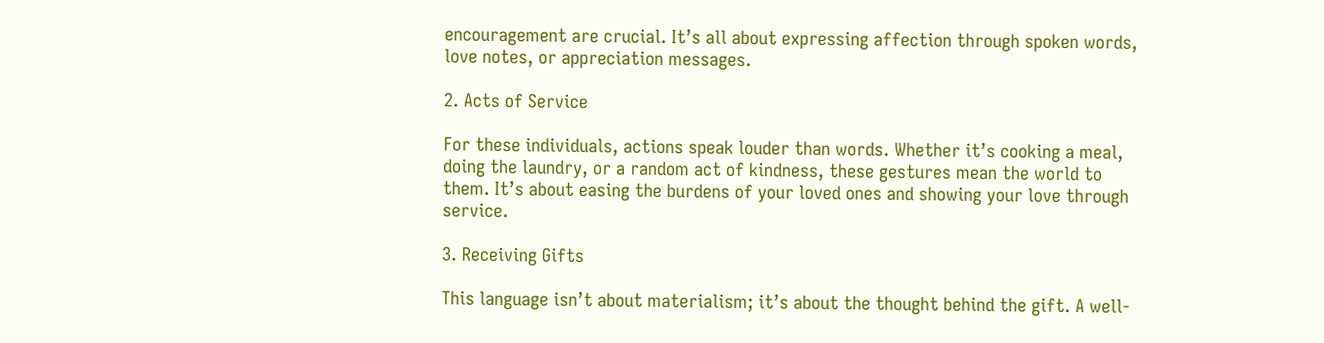encouragement are crucial. It’s all about expressing affection through spoken words, love notes, or appreciation messages.

2. Acts of Service

For these individuals, actions speak louder than words. Whether it’s cooking a meal, doing the laundry, or a random act of kindness, these gestures mean the world to them. It’s about easing the burdens of your loved ones and showing your love through service.

3. Receiving Gifts

This language isn’t about materialism; it’s about the thought behind the gift. A well-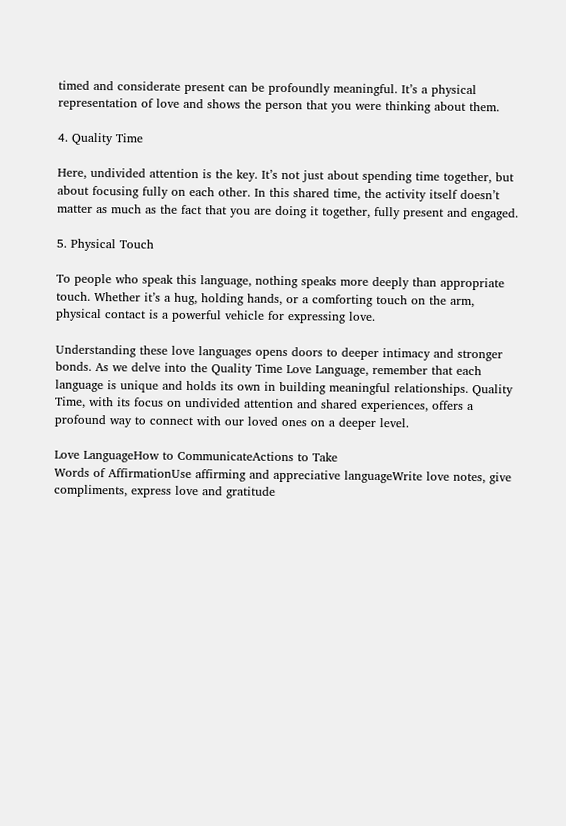timed and considerate present can be profoundly meaningful. It’s a physical representation of love and shows the person that you were thinking about them.

4. Quality Time

Here, undivided attention is the key. It’s not just about spending time together, but about focusing fully on each other. In this shared time, the activity itself doesn’t matter as much as the fact that you are doing it together, fully present and engaged.

5. Physical Touch

To people who speak this language, nothing speaks more deeply than appropriate touch. Whether it’s a hug, holding hands, or a comforting touch on the arm, physical contact is a powerful vehicle for expressing love.

Understanding these love languages opens doors to deeper intimacy and stronger bonds. As we delve into the Quality Time Love Language, remember that each language is unique and holds its own in building meaningful relationships. Quality Time, with its focus on undivided attention and shared experiences, offers a profound way to connect with our loved ones on a deeper level.

Love LanguageHow to CommunicateActions to Take
Words of AffirmationUse affirming and appreciative languageWrite love notes, give compliments, express love and gratitude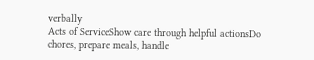verbally
Acts of ServiceShow care through helpful actionsDo chores, prepare meals, handle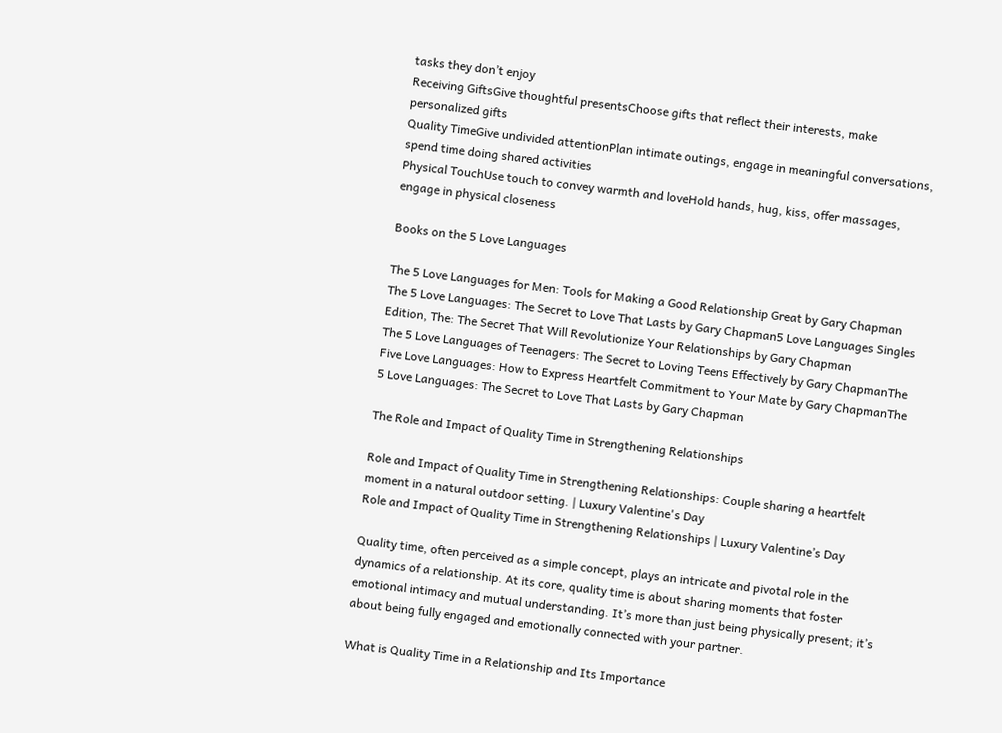tasks they don’t enjoy
Receiving GiftsGive thoughtful presentsChoose gifts that reflect their interests, make personalized gifts
Quality TimeGive undivided attentionPlan intimate outings, engage in meaningful conversations, spend time doing shared activities
Physical TouchUse touch to convey warmth and loveHold hands, hug, kiss, offer massages, engage in physical closeness

Books on the 5 Love Languages

The 5 Love Languages for Men: Tools for Making a Good Relationship Great by Gary Chapman The 5 Love Languages: The Secret to Love That Lasts by Gary Chapman5 Love Languages Singles Edition, The: The Secret That Will Revolutionize Your Relationships by Gary Chapman
The 5 Love Languages of Teenagers: The Secret to Loving Teens Effectively by Gary ChapmanThe Five Love Languages: How to Express Heartfelt Commitment to Your Mate by Gary ChapmanThe 5 Love Languages: The Secret to Love That Lasts by Gary Chapman

The Role and Impact of Quality Time in Strengthening Relationships

Role and Impact of Quality Time in Strengthening Relationships: Couple sharing a heartfelt moment in a natural outdoor setting. | Luxury Valentine's Day
Role and Impact of Quality Time in Strengthening Relationships | Luxury Valentine’s Day

Quality time, often perceived as a simple concept, plays an intricate and pivotal role in the dynamics of a relationship. At its core, quality time is about sharing moments that foster emotional intimacy and mutual understanding. It’s more than just being physically present; it’s about being fully engaged and emotionally connected with your partner.

What is Quality Time in a Relationship and Its Importance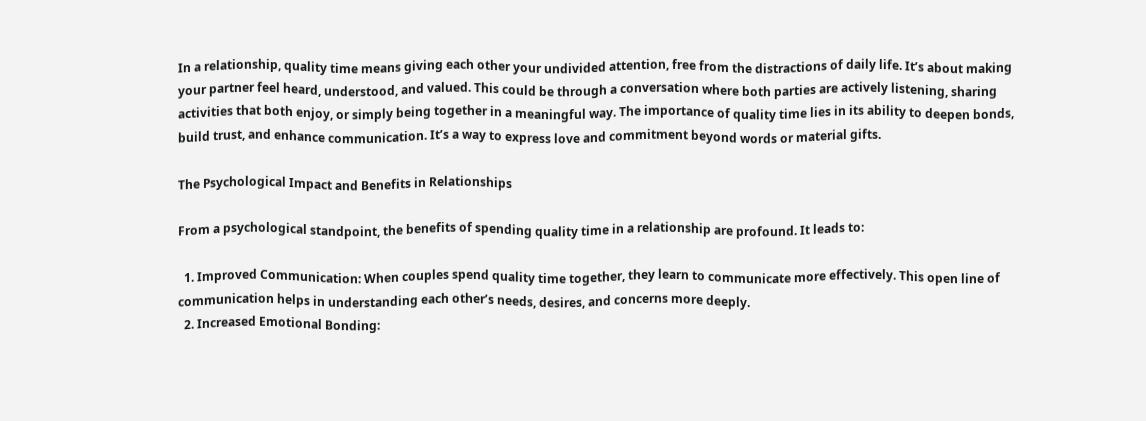In a relationship, quality time means giving each other your undivided attention, free from the distractions of daily life. It’s about making your partner feel heard, understood, and valued. This could be through a conversation where both parties are actively listening, sharing activities that both enjoy, or simply being together in a meaningful way. The importance of quality time lies in its ability to deepen bonds, build trust, and enhance communication. It’s a way to express love and commitment beyond words or material gifts.

The Psychological Impact and Benefits in Relationships

From a psychological standpoint, the benefits of spending quality time in a relationship are profound. It leads to:

  1. Improved Communication: When couples spend quality time together, they learn to communicate more effectively. This open line of communication helps in understanding each other’s needs, desires, and concerns more deeply.
  2. Increased Emotional Bonding: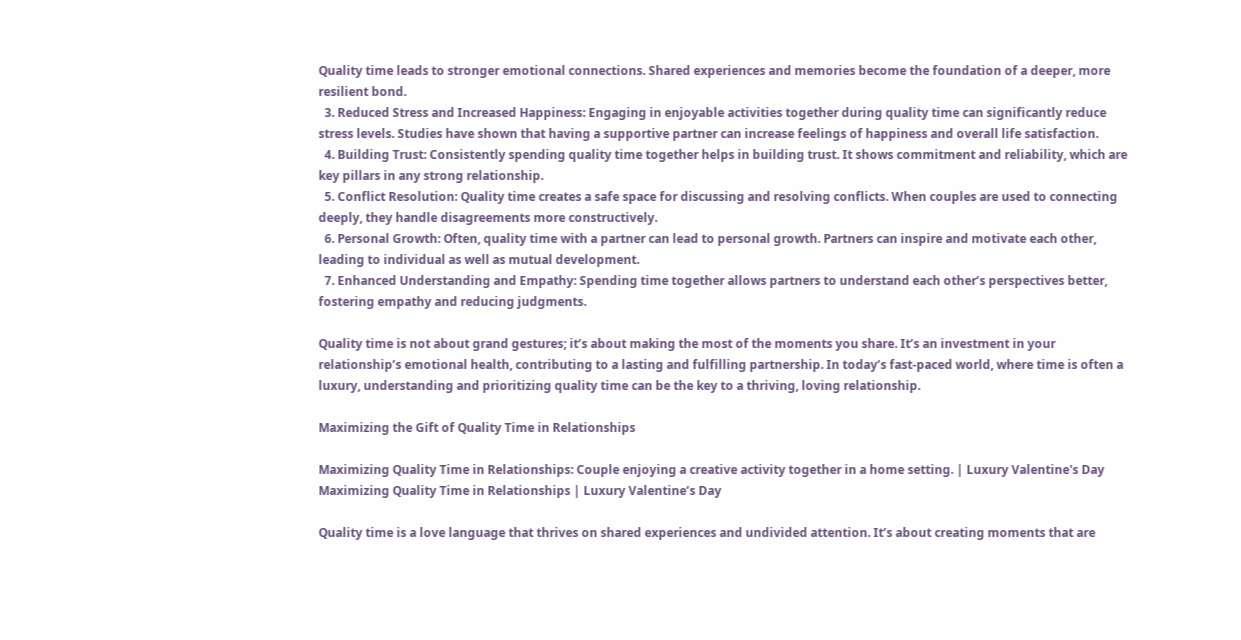Quality time leads to stronger emotional connections. Shared experiences and memories become the foundation of a deeper, more resilient bond.
  3. Reduced Stress and Increased Happiness: Engaging in enjoyable activities together during quality time can significantly reduce stress levels. Studies have shown that having a supportive partner can increase feelings of happiness and overall life satisfaction.
  4. Building Trust: Consistently spending quality time together helps in building trust. It shows commitment and reliability, which are key pillars in any strong relationship.
  5. Conflict Resolution: Quality time creates a safe space for discussing and resolving conflicts. When couples are used to connecting deeply, they handle disagreements more constructively.
  6. Personal Growth: Often, quality time with a partner can lead to personal growth. Partners can inspire and motivate each other, leading to individual as well as mutual development.
  7. Enhanced Understanding and Empathy: Spending time together allows partners to understand each other’s perspectives better, fostering empathy and reducing judgments.

Quality time is not about grand gestures; it’s about making the most of the moments you share. It’s an investment in your relationship’s emotional health, contributing to a lasting and fulfilling partnership. In today’s fast-paced world, where time is often a luxury, understanding and prioritizing quality time can be the key to a thriving, loving relationship.

Maximizing the Gift of Quality Time in Relationships

Maximizing Quality Time in Relationships: Couple enjoying a creative activity together in a home setting. | Luxury Valentine's Day
Maximizing Quality Time in Relationships | Luxury Valentine’s Day

Quality time is a love language that thrives on shared experiences and undivided attention. It’s about creating moments that are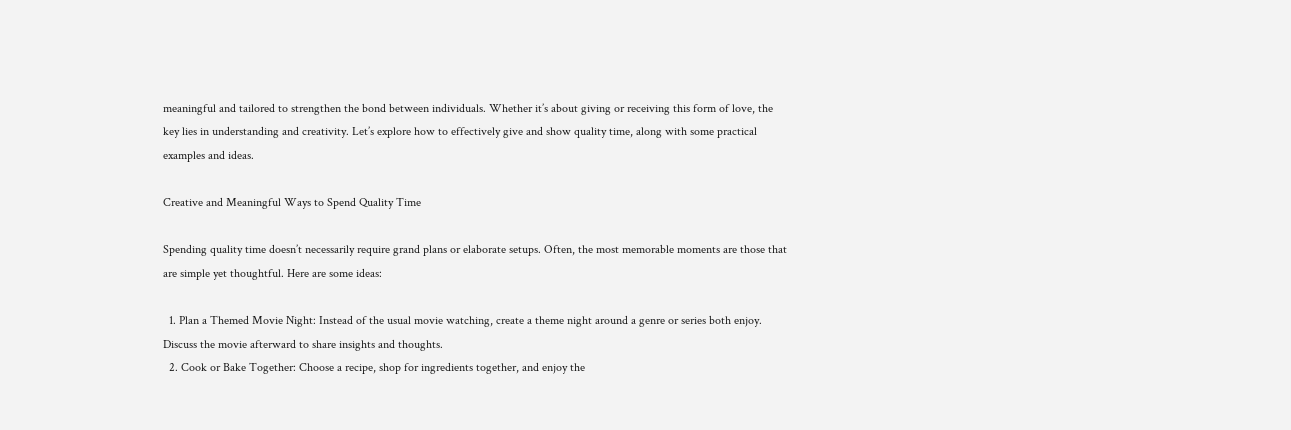meaningful and tailored to strengthen the bond between individuals. Whether it’s about giving or receiving this form of love, the key lies in understanding and creativity. Let’s explore how to effectively give and show quality time, along with some practical examples and ideas.

Creative and Meaningful Ways to Spend Quality Time

Spending quality time doesn’t necessarily require grand plans or elaborate setups. Often, the most memorable moments are those that are simple yet thoughtful. Here are some ideas:

  1. Plan a Themed Movie Night: Instead of the usual movie watching, create a theme night around a genre or series both enjoy. Discuss the movie afterward to share insights and thoughts.
  2. Cook or Bake Together: Choose a recipe, shop for ingredients together, and enjoy the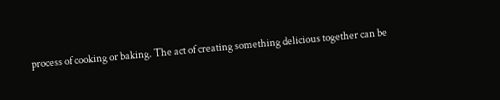process of cooking or baking. The act of creating something delicious together can be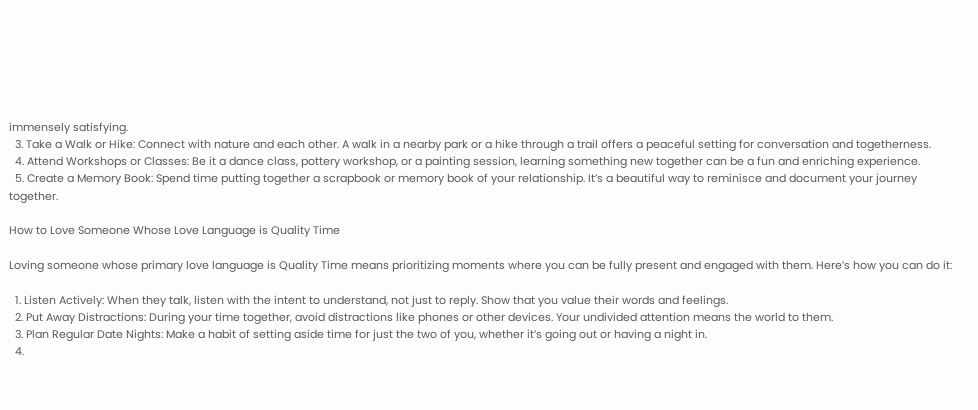immensely satisfying.
  3. Take a Walk or Hike: Connect with nature and each other. A walk in a nearby park or a hike through a trail offers a peaceful setting for conversation and togetherness.
  4. Attend Workshops or Classes: Be it a dance class, pottery workshop, or a painting session, learning something new together can be a fun and enriching experience.
  5. Create a Memory Book: Spend time putting together a scrapbook or memory book of your relationship. It’s a beautiful way to reminisce and document your journey together.

How to Love Someone Whose Love Language is Quality Time

Loving someone whose primary love language is Quality Time means prioritizing moments where you can be fully present and engaged with them. Here’s how you can do it:

  1. Listen Actively: When they talk, listen with the intent to understand, not just to reply. Show that you value their words and feelings.
  2. Put Away Distractions: During your time together, avoid distractions like phones or other devices. Your undivided attention means the world to them.
  3. Plan Regular Date Nights: Make a habit of setting aside time for just the two of you, whether it’s going out or having a night in.
  4.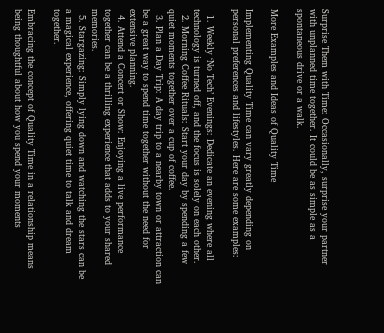Surprise Them with Time: Occasionally, surprise your partner with unplanned time together. It could be as simple as a spontaneous drive or a walk.

More Examples and Ideas of Quality Time

Implementing Quality Time can vary greatly depending on personal preferences and lifestyles. Here are some examples:

  1. Weekly ‘No Tech’ Evenings: Dedicate an evening where all technology is turned off, and the focus is solely on each other.
  2. Morning Coffee Rituals: Start your day by spending a few quiet moments together over a cup of coffee.
  3. Plan a Day Trip: A day trip to a nearby town or attraction can be a great way to spend time together without the need for extensive planning.
  4. Attend a Concert or Show: Enjoying a live performance together can be a thrilling experience that adds to your shared memories.
  5. Stargazing: Simply lying down and watching the stars can be a magical experience, offering quiet time to talk and dream together.

Embracing the concept of Quality Time in a relationship means being thoughtful about how you spend your moments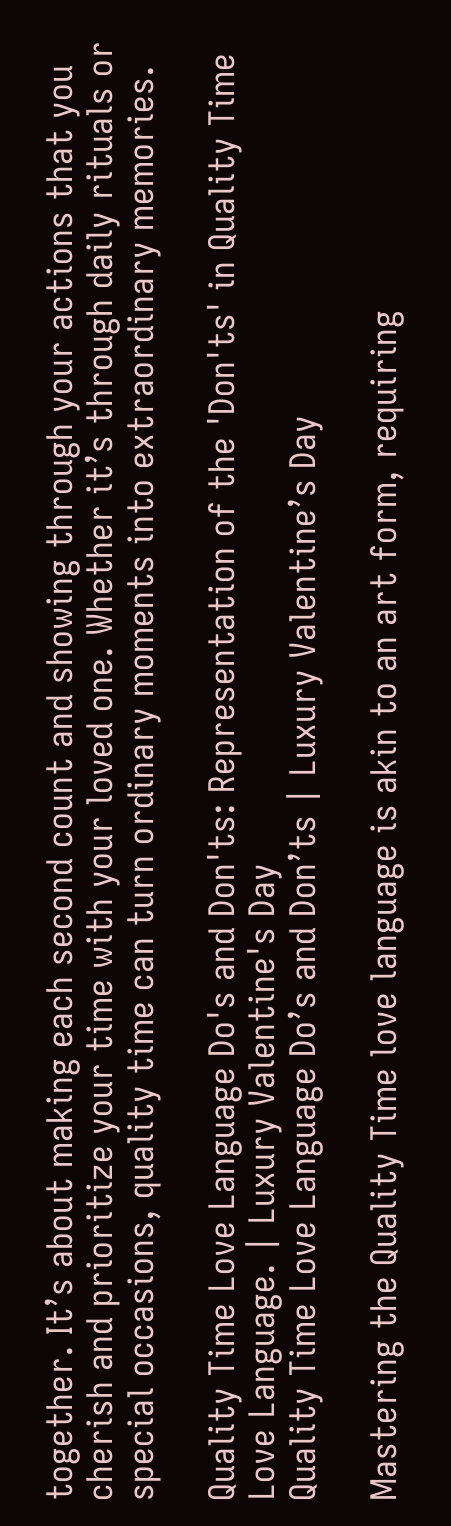together. It’s about making each second count and showing through your actions that you cherish and prioritize your time with your loved one. Whether it’s through daily rituals or special occasions, quality time can turn ordinary moments into extraordinary memories.

Quality Time Love Language Do's and Don'ts: Representation of the 'Don'ts' in Quality Time Love Language. | Luxury Valentine's Day
Quality Time Love Language Do’s and Don’ts | Luxury Valentine’s Day

Mastering the Quality Time love language is akin to an art form, requiring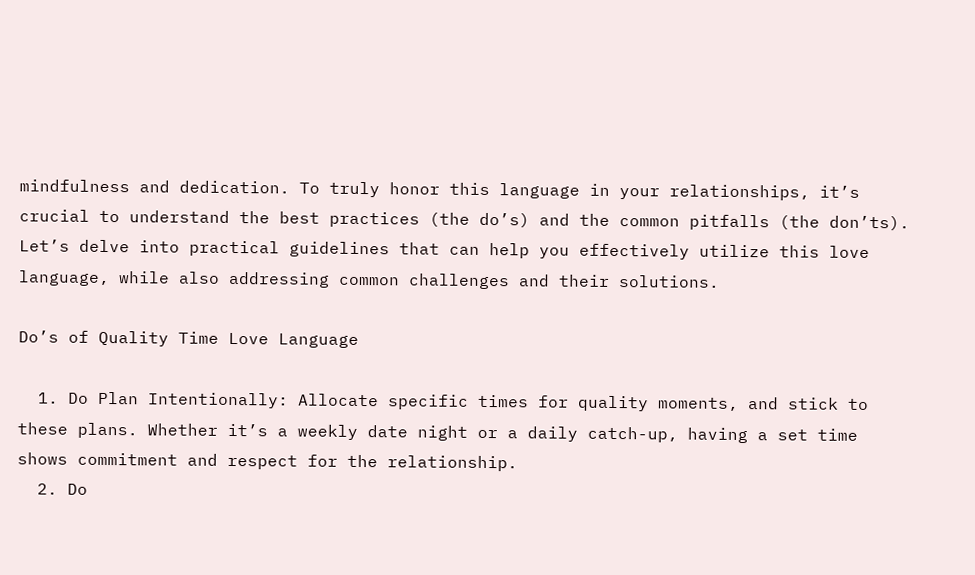mindfulness and dedication. To truly honor this language in your relationships, it’s crucial to understand the best practices (the do’s) and the common pitfalls (the don’ts). Let’s delve into practical guidelines that can help you effectively utilize this love language, while also addressing common challenges and their solutions.

Do’s of Quality Time Love Language

  1. Do Plan Intentionally: Allocate specific times for quality moments, and stick to these plans. Whether it’s a weekly date night or a daily catch-up, having a set time shows commitment and respect for the relationship.
  2. Do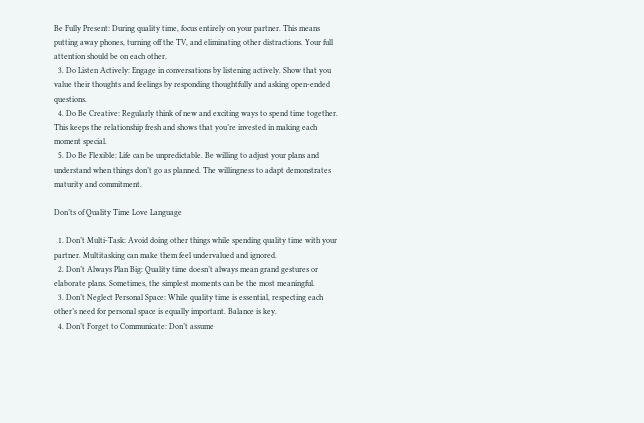Be Fully Present: During quality time, focus entirely on your partner. This means putting away phones, turning off the TV, and eliminating other distractions. Your full attention should be on each other.
  3. Do Listen Actively: Engage in conversations by listening actively. Show that you value their thoughts and feelings by responding thoughtfully and asking open-ended questions.
  4. Do Be Creative: Regularly think of new and exciting ways to spend time together. This keeps the relationship fresh and shows that you’re invested in making each moment special.
  5. Do Be Flexible: Life can be unpredictable. Be willing to adjust your plans and understand when things don’t go as planned. The willingness to adapt demonstrates maturity and commitment.

Don’ts of Quality Time Love Language

  1. Don’t Multi-Task: Avoid doing other things while spending quality time with your partner. Multitasking can make them feel undervalued and ignored.
  2. Don’t Always Plan Big: Quality time doesn’t always mean grand gestures or elaborate plans. Sometimes, the simplest moments can be the most meaningful.
  3. Don’t Neglect Personal Space: While quality time is essential, respecting each other’s need for personal space is equally important. Balance is key.
  4. Don’t Forget to Communicate: Don’t assume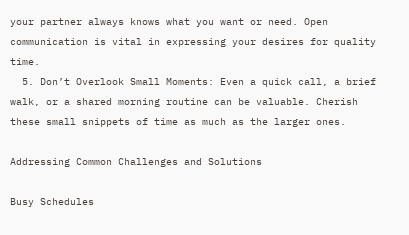your partner always knows what you want or need. Open communication is vital in expressing your desires for quality time.
  5. Don’t Overlook Small Moments: Even a quick call, a brief walk, or a shared morning routine can be valuable. Cherish these small snippets of time as much as the larger ones.

Addressing Common Challenges and Solutions

Busy Schedules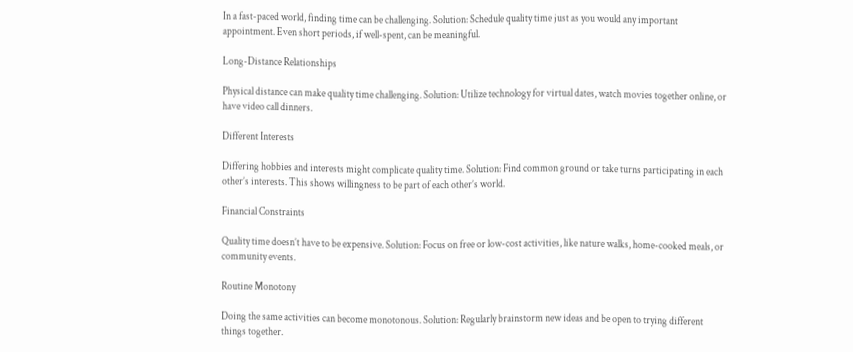In a fast-paced world, finding time can be challenging. Solution: Schedule quality time just as you would any important appointment. Even short periods, if well-spent, can be meaningful.

Long-Distance Relationships

Physical distance can make quality time challenging. Solution: Utilize technology for virtual dates, watch movies together online, or have video call dinners.

Different Interests

Differing hobbies and interests might complicate quality time. Solution: Find common ground or take turns participating in each other’s interests. This shows willingness to be part of each other’s world.

Financial Constraints

Quality time doesn’t have to be expensive. Solution: Focus on free or low-cost activities, like nature walks, home-cooked meals, or community events.

Routine Monotony

Doing the same activities can become monotonous. Solution: Regularly brainstorm new ideas and be open to trying different things together.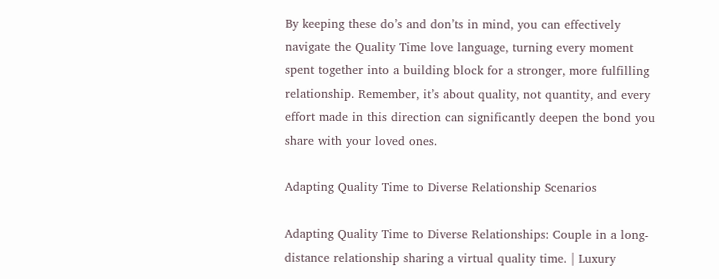By keeping these do’s and don’ts in mind, you can effectively navigate the Quality Time love language, turning every moment spent together into a building block for a stronger, more fulfilling relationship. Remember, it’s about quality, not quantity, and every effort made in this direction can significantly deepen the bond you share with your loved ones.

Adapting Quality Time to Diverse Relationship Scenarios

Adapting Quality Time to Diverse Relationships: Couple in a long-distance relationship sharing a virtual quality time. | Luxury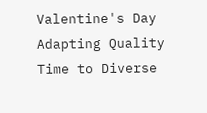Valentine's Day
Adapting Quality Time to Diverse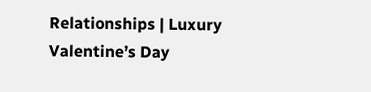Relationships | Luxury Valentine’s Day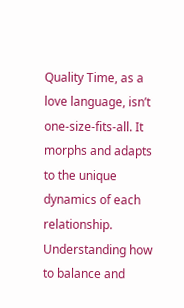Quality Time, as a love language, isn’t one-size-fits-all. It morphs and adapts to the unique dynamics of each relationship. Understanding how to balance and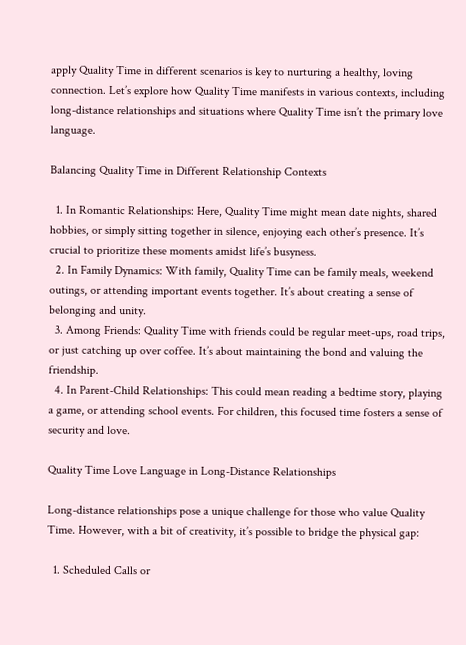apply Quality Time in different scenarios is key to nurturing a healthy, loving connection. Let’s explore how Quality Time manifests in various contexts, including long-distance relationships and situations where Quality Time isn’t the primary love language.

Balancing Quality Time in Different Relationship Contexts

  1. In Romantic Relationships: Here, Quality Time might mean date nights, shared hobbies, or simply sitting together in silence, enjoying each other’s presence. It’s crucial to prioritize these moments amidst life’s busyness.
  2. In Family Dynamics: With family, Quality Time can be family meals, weekend outings, or attending important events together. It’s about creating a sense of belonging and unity.
  3. Among Friends: Quality Time with friends could be regular meet-ups, road trips, or just catching up over coffee. It’s about maintaining the bond and valuing the friendship.
  4. In Parent-Child Relationships: This could mean reading a bedtime story, playing a game, or attending school events. For children, this focused time fosters a sense of security and love.

Quality Time Love Language in Long-Distance Relationships

Long-distance relationships pose a unique challenge for those who value Quality Time. However, with a bit of creativity, it’s possible to bridge the physical gap:

  1. Scheduled Calls or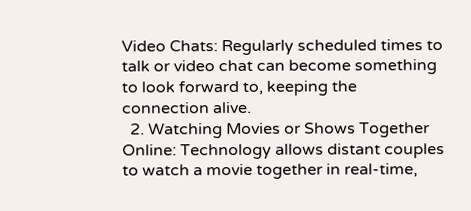Video Chats: Regularly scheduled times to talk or video chat can become something to look forward to, keeping the connection alive.
  2. Watching Movies or Shows Together Online: Technology allows distant couples to watch a movie together in real-time,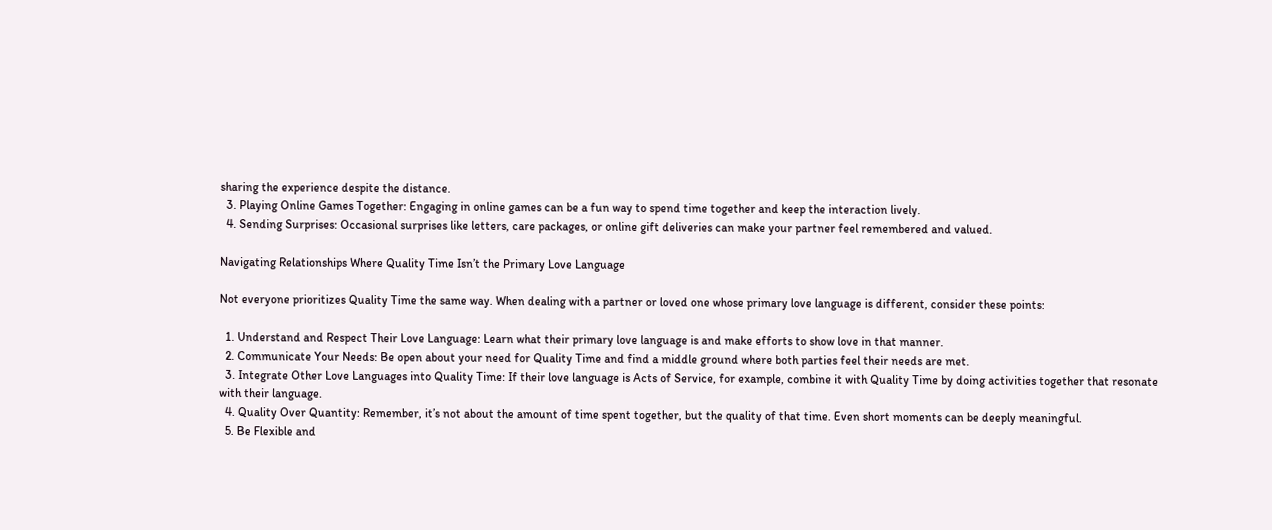sharing the experience despite the distance.
  3. Playing Online Games Together: Engaging in online games can be a fun way to spend time together and keep the interaction lively.
  4. Sending Surprises: Occasional surprises like letters, care packages, or online gift deliveries can make your partner feel remembered and valued.

Navigating Relationships Where Quality Time Isn’t the Primary Love Language

Not everyone prioritizes Quality Time the same way. When dealing with a partner or loved one whose primary love language is different, consider these points:

  1. Understand and Respect Their Love Language: Learn what their primary love language is and make efforts to show love in that manner.
  2. Communicate Your Needs: Be open about your need for Quality Time and find a middle ground where both parties feel their needs are met.
  3. Integrate Other Love Languages into Quality Time: If their love language is Acts of Service, for example, combine it with Quality Time by doing activities together that resonate with their language.
  4. Quality Over Quantity: Remember, it’s not about the amount of time spent together, but the quality of that time. Even short moments can be deeply meaningful.
  5. Be Flexible and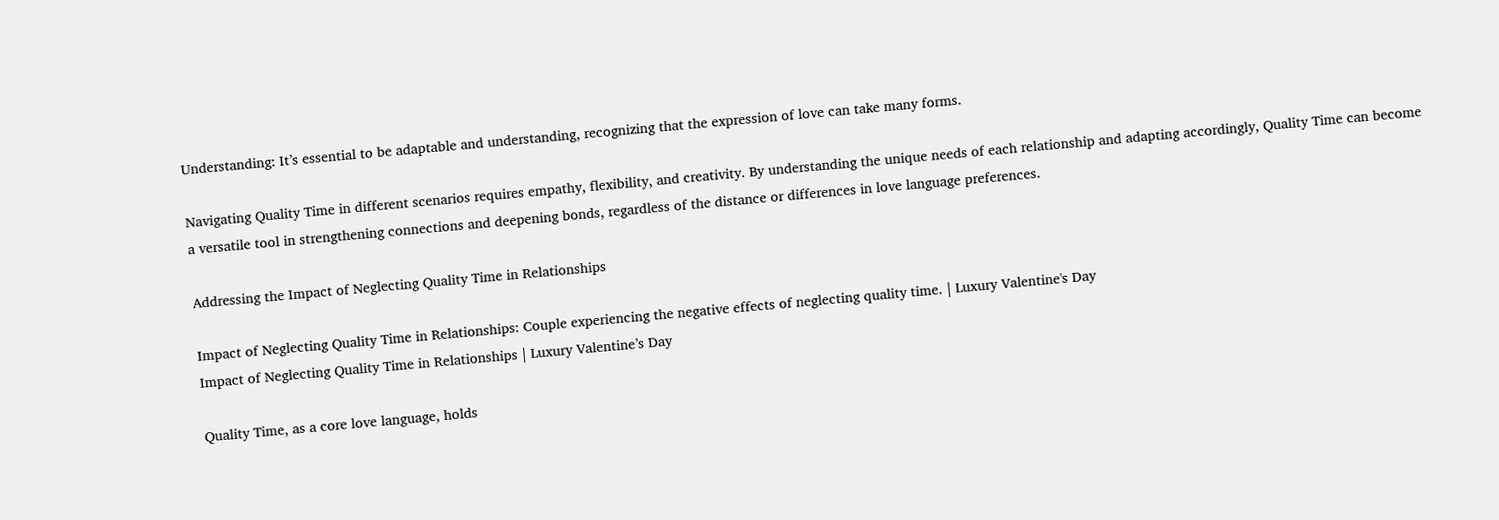Understanding: It’s essential to be adaptable and understanding, recognizing that the expression of love can take many forms.

Navigating Quality Time in different scenarios requires empathy, flexibility, and creativity. By understanding the unique needs of each relationship and adapting accordingly, Quality Time can become a versatile tool in strengthening connections and deepening bonds, regardless of the distance or differences in love language preferences.

Addressing the Impact of Neglecting Quality Time in Relationships

Impact of Neglecting Quality Time in Relationships: Couple experiencing the negative effects of neglecting quality time. | Luxury Valentine's Day
Impact of Neglecting Quality Time in Relationships | Luxury Valentine’s Day

Quality Time, as a core love language, holds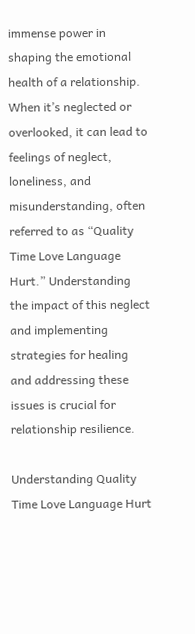immense power in shaping the emotional health of a relationship. When it’s neglected or overlooked, it can lead to feelings of neglect, loneliness, and misunderstanding, often referred to as “Quality Time Love Language Hurt.” Understanding the impact of this neglect and implementing strategies for healing and addressing these issues is crucial for relationship resilience.

Understanding Quality Time Love Language Hurt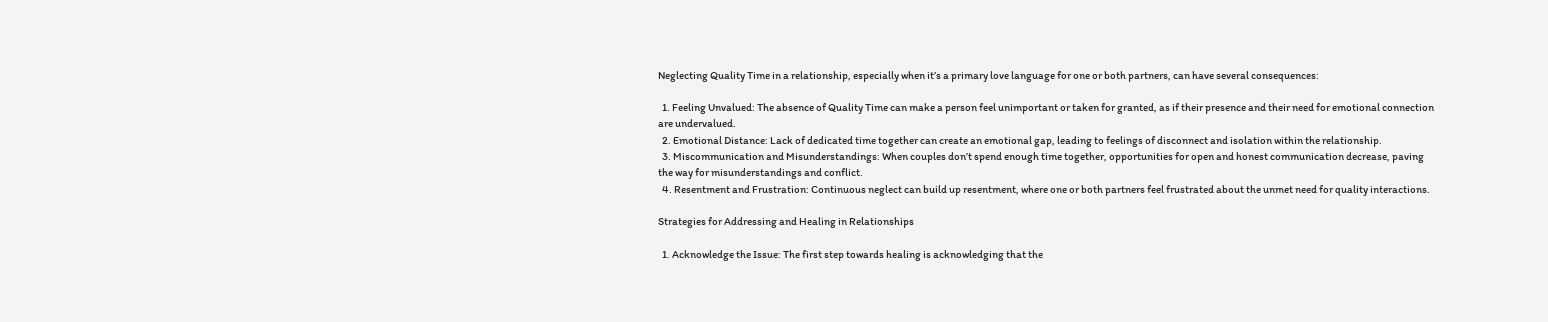Neglecting Quality Time in a relationship, especially when it’s a primary love language for one or both partners, can have several consequences:

  1. Feeling Unvalued: The absence of Quality Time can make a person feel unimportant or taken for granted, as if their presence and their need for emotional connection are undervalued.
  2. Emotional Distance: Lack of dedicated time together can create an emotional gap, leading to feelings of disconnect and isolation within the relationship.
  3. Miscommunication and Misunderstandings: When couples don’t spend enough time together, opportunities for open and honest communication decrease, paving the way for misunderstandings and conflict.
  4. Resentment and Frustration: Continuous neglect can build up resentment, where one or both partners feel frustrated about the unmet need for quality interactions.

Strategies for Addressing and Healing in Relationships

  1. Acknowledge the Issue: The first step towards healing is acknowledging that the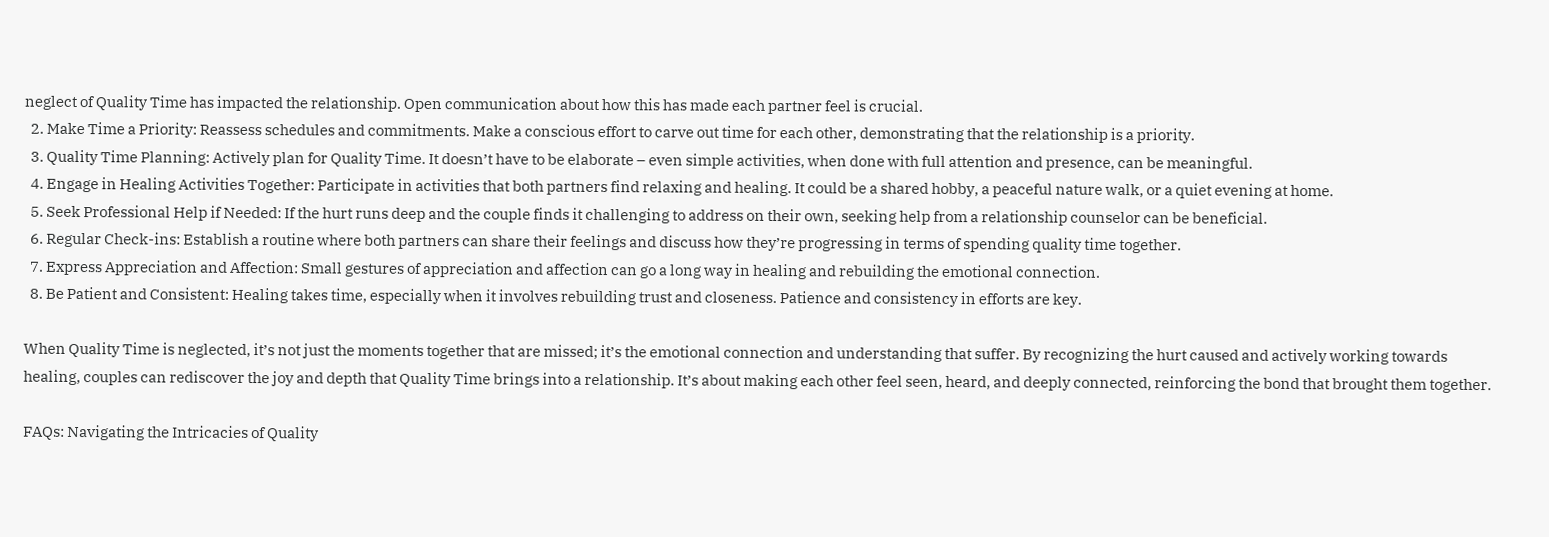neglect of Quality Time has impacted the relationship. Open communication about how this has made each partner feel is crucial.
  2. Make Time a Priority: Reassess schedules and commitments. Make a conscious effort to carve out time for each other, demonstrating that the relationship is a priority.
  3. Quality Time Planning: Actively plan for Quality Time. It doesn’t have to be elaborate – even simple activities, when done with full attention and presence, can be meaningful.
  4. Engage in Healing Activities Together: Participate in activities that both partners find relaxing and healing. It could be a shared hobby, a peaceful nature walk, or a quiet evening at home.
  5. Seek Professional Help if Needed: If the hurt runs deep and the couple finds it challenging to address on their own, seeking help from a relationship counselor can be beneficial.
  6. Regular Check-ins: Establish a routine where both partners can share their feelings and discuss how they’re progressing in terms of spending quality time together.
  7. Express Appreciation and Affection: Small gestures of appreciation and affection can go a long way in healing and rebuilding the emotional connection.
  8. Be Patient and Consistent: Healing takes time, especially when it involves rebuilding trust and closeness. Patience and consistency in efforts are key.

When Quality Time is neglected, it’s not just the moments together that are missed; it’s the emotional connection and understanding that suffer. By recognizing the hurt caused and actively working towards healing, couples can rediscover the joy and depth that Quality Time brings into a relationship. It’s about making each other feel seen, heard, and deeply connected, reinforcing the bond that brought them together.

FAQs: Navigating the Intricacies of Quality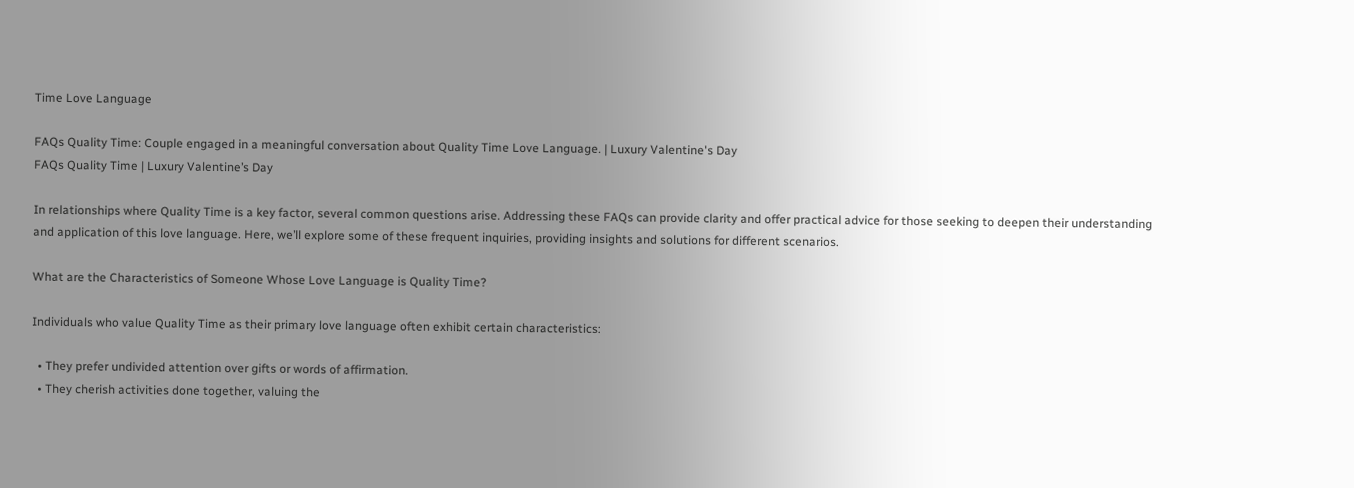Time Love Language

FAQs Quality Time: Couple engaged in a meaningful conversation about Quality Time Love Language. | Luxury Valentine's Day
FAQs Quality Time | Luxury Valentine’s Day

In relationships where Quality Time is a key factor, several common questions arise. Addressing these FAQs can provide clarity and offer practical advice for those seeking to deepen their understanding and application of this love language. Here, we’ll explore some of these frequent inquiries, providing insights and solutions for different scenarios.

What are the Characteristics of Someone Whose Love Language is Quality Time?

Individuals who value Quality Time as their primary love language often exhibit certain characteristics:

  • They prefer undivided attention over gifts or words of affirmation.
  • They cherish activities done together, valuing the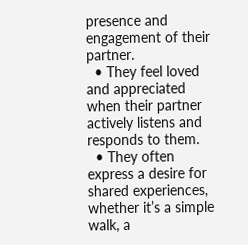presence and engagement of their partner.
  • They feel loved and appreciated when their partner actively listens and responds to them.
  • They often express a desire for shared experiences, whether it’s a simple walk, a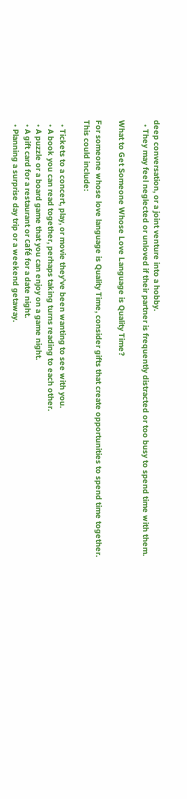deep conversation, or a joint venture into a hobby.
  • They may feel neglected or unloved if their partner is frequently distracted or too busy to spend time with them.

What to Get Someone Whose Love Language is Quality Time?

For someone whose love language is Quality Time, consider gifts that create opportunities to spend time together. This could include:

  • Tickets to a concert, play, or movie they’ve been wanting to see with you.
  • A book you can read together, perhaps taking turns reading to each other.
  • A puzzle or a board game that you can enjoy on a game night.
  • A gift card for a restaurant or café for a date night.
  • Planning a surprise day trip or a weekend getaway.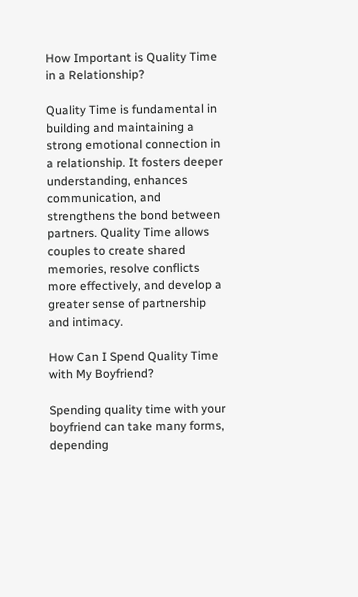How Important is Quality Time in a Relationship?

Quality Time is fundamental in building and maintaining a strong emotional connection in a relationship. It fosters deeper understanding, enhances communication, and strengthens the bond between partners. Quality Time allows couples to create shared memories, resolve conflicts more effectively, and develop a greater sense of partnership and intimacy.

How Can I Spend Quality Time with My Boyfriend?

Spending quality time with your boyfriend can take many forms, depending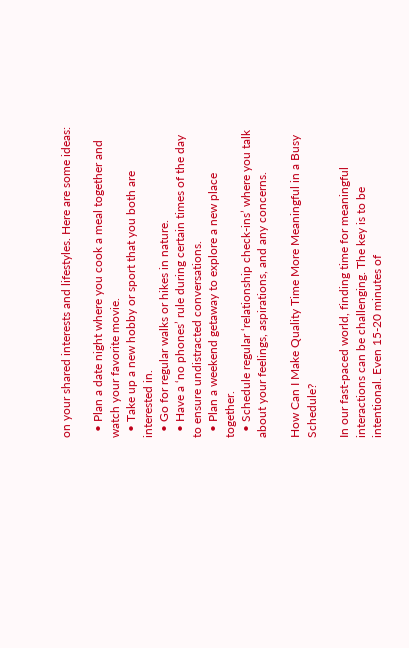on your shared interests and lifestyles. Here are some ideas:

  • Plan a date night where you cook a meal together and watch your favorite movie.
  • Take up a new hobby or sport that you both are interested in.
  • Go for regular walks or hikes in nature.
  • Have a ‘no phones’ rule during certain times of the day to ensure undistracted conversations.
  • Plan a weekend getaway to explore a new place together.
  • Schedule regular ‘relationship check-ins’ where you talk about your feelings, aspirations, and any concerns.

How Can I Make Quality Time More Meaningful in a Busy Schedule?

In our fast-paced world, finding time for meaningful interactions can be challenging. The key is to be intentional. Even 15-20 minutes of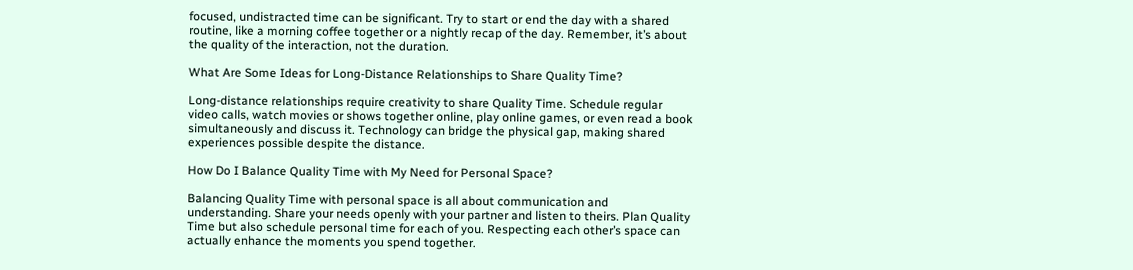focused, undistracted time can be significant. Try to start or end the day with a shared routine, like a morning coffee together or a nightly recap of the day. Remember, it’s about the quality of the interaction, not the duration.

What Are Some Ideas for Long-Distance Relationships to Share Quality Time?

Long-distance relationships require creativity to share Quality Time. Schedule regular video calls, watch movies or shows together online, play online games, or even read a book simultaneously and discuss it. Technology can bridge the physical gap, making shared experiences possible despite the distance.

How Do I Balance Quality Time with My Need for Personal Space?

Balancing Quality Time with personal space is all about communication and understanding. Share your needs openly with your partner and listen to theirs. Plan Quality Time but also schedule personal time for each of you. Respecting each other’s space can actually enhance the moments you spend together.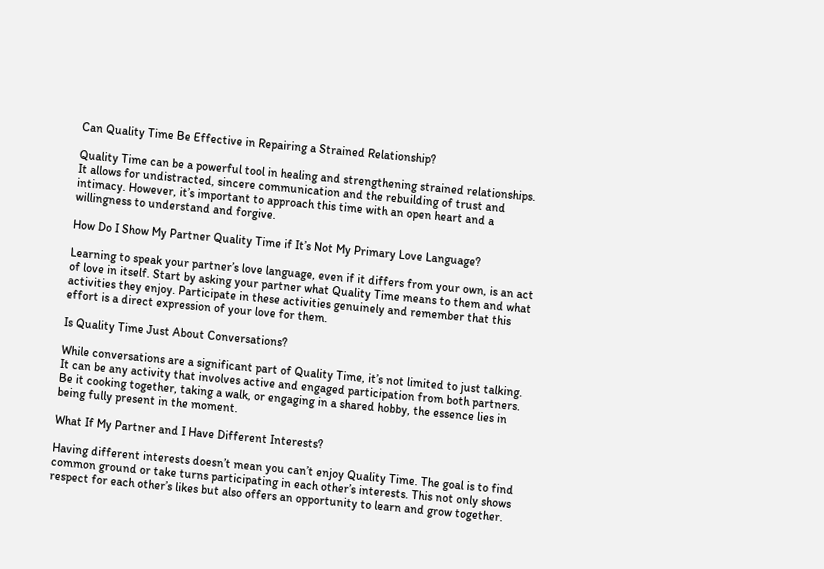Can Quality Time Be Effective in Repairing a Strained Relationship?

Quality Time can be a powerful tool in healing and strengthening strained relationships. It allows for undistracted, sincere communication and the rebuilding of trust and intimacy. However, it’s important to approach this time with an open heart and a willingness to understand and forgive.

How Do I Show My Partner Quality Time if It’s Not My Primary Love Language?

Learning to speak your partner’s love language, even if it differs from your own, is an act of love in itself. Start by asking your partner what Quality Time means to them and what activities they enjoy. Participate in these activities genuinely and remember that this effort is a direct expression of your love for them.

Is Quality Time Just About Conversations?

While conversations are a significant part of Quality Time, it’s not limited to just talking. It can be any activity that involves active and engaged participation from both partners. Be it cooking together, taking a walk, or engaging in a shared hobby, the essence lies in being fully present in the moment.

What If My Partner and I Have Different Interests?

Having different interests doesn’t mean you can’t enjoy Quality Time. The goal is to find common ground or take turns participating in each other’s interests. This not only shows respect for each other’s likes but also offers an opportunity to learn and grow together.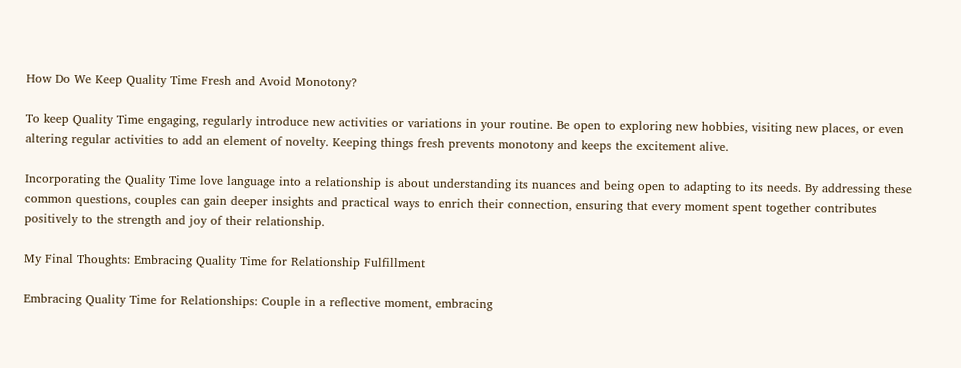How Do We Keep Quality Time Fresh and Avoid Monotony?

To keep Quality Time engaging, regularly introduce new activities or variations in your routine. Be open to exploring new hobbies, visiting new places, or even altering regular activities to add an element of novelty. Keeping things fresh prevents monotony and keeps the excitement alive.

Incorporating the Quality Time love language into a relationship is about understanding its nuances and being open to adapting to its needs. By addressing these common questions, couples can gain deeper insights and practical ways to enrich their connection, ensuring that every moment spent together contributes positively to the strength and joy of their relationship.

My Final Thoughts: Embracing Quality Time for Relationship Fulfillment

Embracing Quality Time for Relationships: Couple in a reflective moment, embracing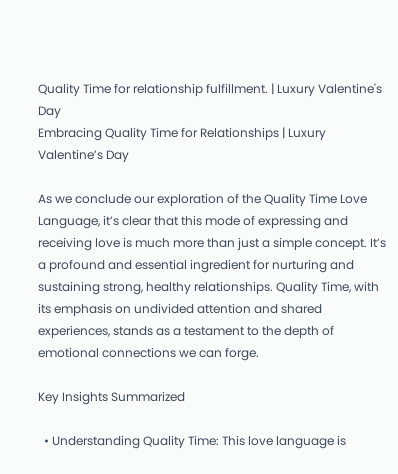Quality Time for relationship fulfillment. | Luxury Valentine's Day
Embracing Quality Time for Relationships | Luxury Valentine’s Day

As we conclude our exploration of the Quality Time Love Language, it’s clear that this mode of expressing and receiving love is much more than just a simple concept. It’s a profound and essential ingredient for nurturing and sustaining strong, healthy relationships. Quality Time, with its emphasis on undivided attention and shared experiences, stands as a testament to the depth of emotional connections we can forge.

Key Insights Summarized

  • Understanding Quality Time: This love language is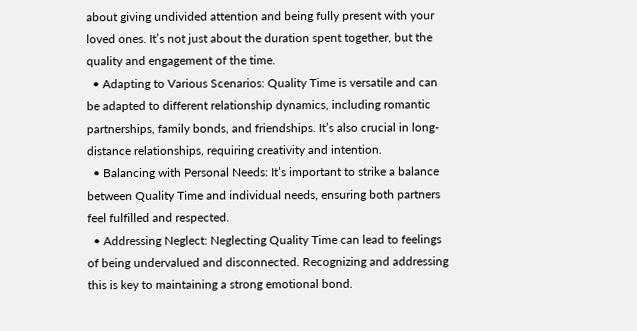about giving undivided attention and being fully present with your loved ones. It’s not just about the duration spent together, but the quality and engagement of the time.
  • Adapting to Various Scenarios: Quality Time is versatile and can be adapted to different relationship dynamics, including romantic partnerships, family bonds, and friendships. It’s also crucial in long-distance relationships, requiring creativity and intention.
  • Balancing with Personal Needs: It’s important to strike a balance between Quality Time and individual needs, ensuring both partners feel fulfilled and respected.
  • Addressing Neglect: Neglecting Quality Time can lead to feelings of being undervalued and disconnected. Recognizing and addressing this is key to maintaining a strong emotional bond.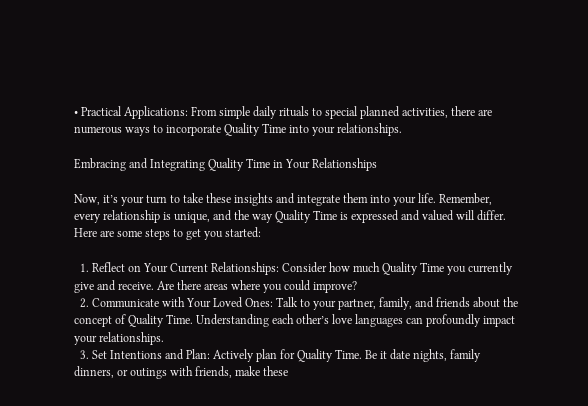• Practical Applications: From simple daily rituals to special planned activities, there are numerous ways to incorporate Quality Time into your relationships.

Embracing and Integrating Quality Time in Your Relationships

Now, it’s your turn to take these insights and integrate them into your life. Remember, every relationship is unique, and the way Quality Time is expressed and valued will differ. Here are some steps to get you started:

  1. Reflect on Your Current Relationships: Consider how much Quality Time you currently give and receive. Are there areas where you could improve?
  2. Communicate with Your Loved Ones: Talk to your partner, family, and friends about the concept of Quality Time. Understanding each other’s love languages can profoundly impact your relationships.
  3. Set Intentions and Plan: Actively plan for Quality Time. Be it date nights, family dinners, or outings with friends, make these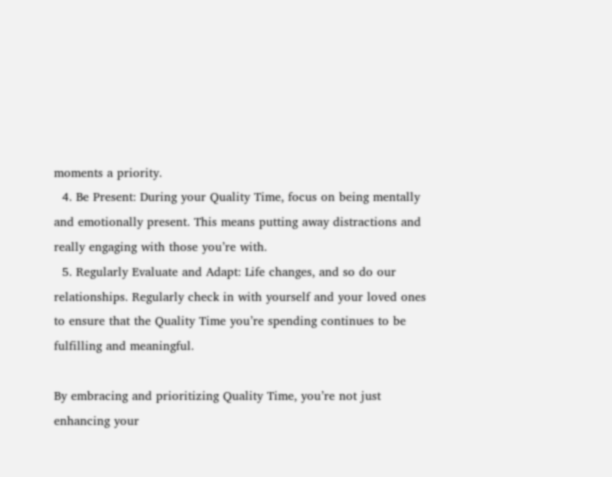moments a priority.
  4. Be Present: During your Quality Time, focus on being mentally and emotionally present. This means putting away distractions and really engaging with those you’re with.
  5. Regularly Evaluate and Adapt: Life changes, and so do our relationships. Regularly check in with yourself and your loved ones to ensure that the Quality Time you’re spending continues to be fulfilling and meaningful.

By embracing and prioritizing Quality Time, you’re not just enhancing your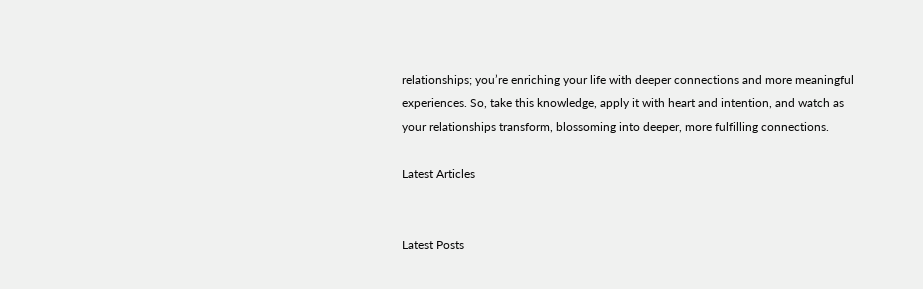relationships; you’re enriching your life with deeper connections and more meaningful experiences. So, take this knowledge, apply it with heart and intention, and watch as your relationships transform, blossoming into deeper, more fulfilling connections.

Latest Articles


Latest Posts